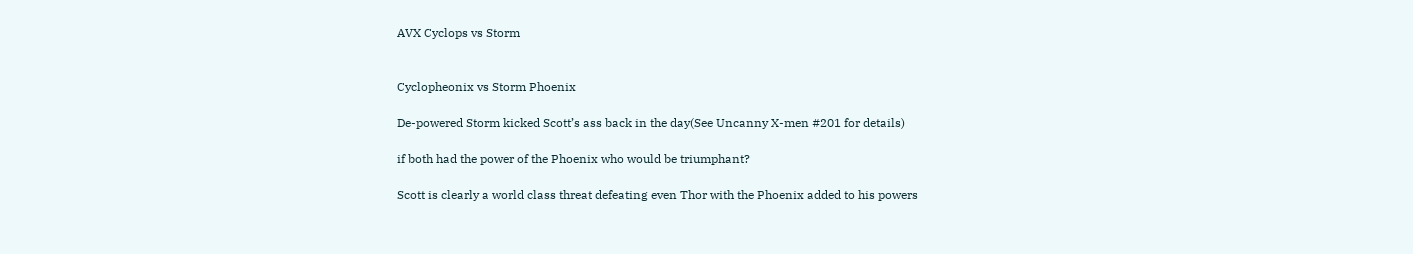AVX Cyclops vs Storm


Cyclopheonix vs Storm Phoenix

De-powered Storm kicked Scott’s ass back in the day(See Uncanny X-men #201 for details)

if both had the power of the Phoenix who would be triumphant?

Scott is clearly a world class threat defeating even Thor with the Phoenix added to his powers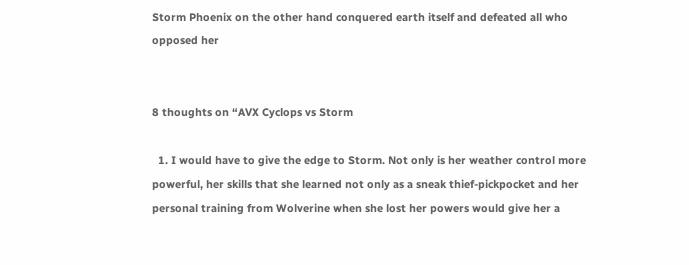Storm Phoenix on the other hand conquered earth itself and defeated all who opposed her


8 thoughts on “AVX Cyclops vs Storm

  1. I would have to give the edge to Storm. Not only is her weather control more powerful, her skills that she learned not only as a sneak thief-pickpocket and her personal training from Wolverine when she lost her powers would give her a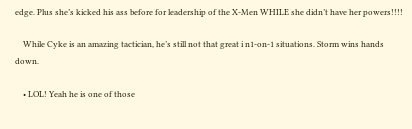edge. Plus she’s kicked his ass before for leadership of the X-Men WHILE she didn’t have her powers!!!!

    While Cyke is an amazing tactician, he’s still not that great i n1-on-1 situations. Storm wins hands down.

    • LOL! Yeah he is one of those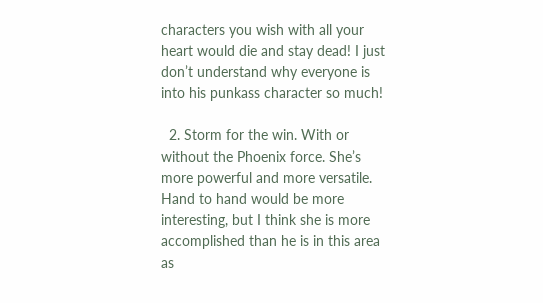characters you wish with all your heart would die and stay dead! I just don’t understand why everyone is into his punkass character so much!

  2. Storm for the win. With or without the Phoenix force. She’s more powerful and more versatile. Hand to hand would be more interesting, but I think she is more accomplished than he is in this area as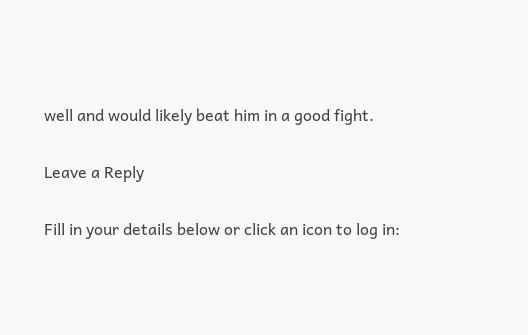well and would likely beat him in a good fight.

Leave a Reply

Fill in your details below or click an icon to log in: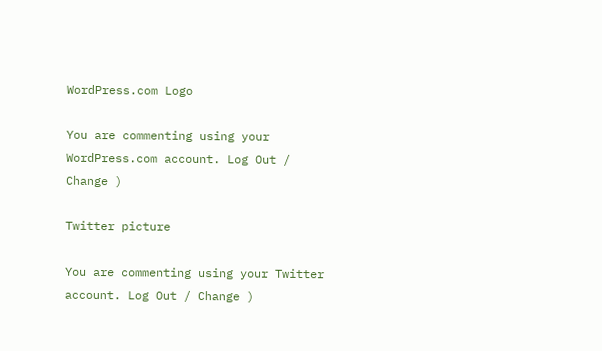WordPress.com Logo

You are commenting using your WordPress.com account. Log Out / Change )

Twitter picture

You are commenting using your Twitter account. Log Out / Change )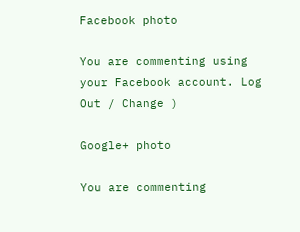Facebook photo

You are commenting using your Facebook account. Log Out / Change )

Google+ photo

You are commenting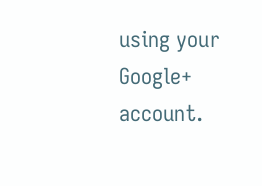using your Google+ account.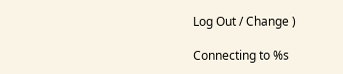Log Out / Change )

Connecting to %s